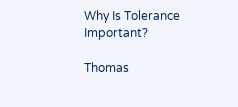Why Is Tolerance Important?

Thomas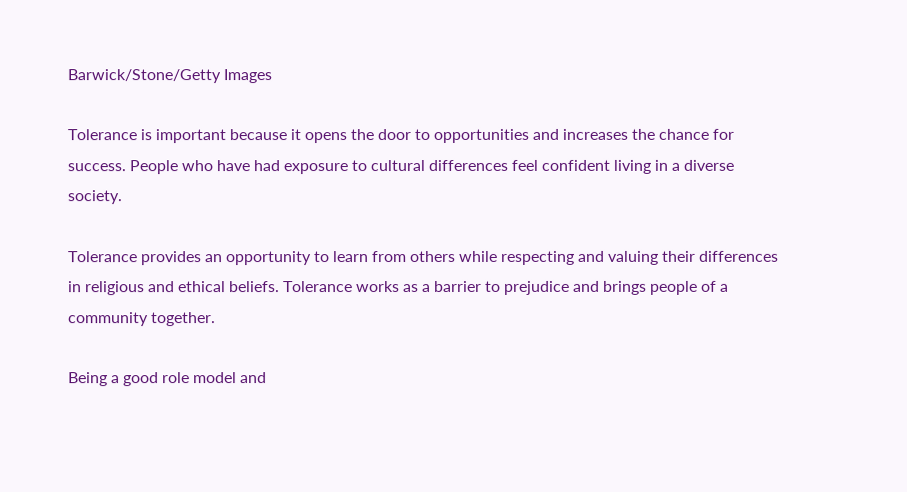Barwick/Stone/Getty Images

Tolerance is important because it opens the door to opportunities and increases the chance for success. People who have had exposure to cultural differences feel confident living in a diverse society.

Tolerance provides an opportunity to learn from others while respecting and valuing their differences in religious and ethical beliefs. Tolerance works as a barrier to prejudice and brings people of a community together.

Being a good role model and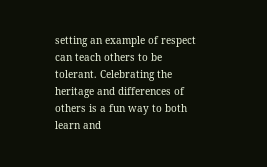setting an example of respect can teach others to be tolerant. Celebrating the heritage and differences of others is a fun way to both learn and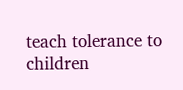teach tolerance to children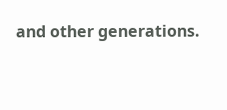and other generations.